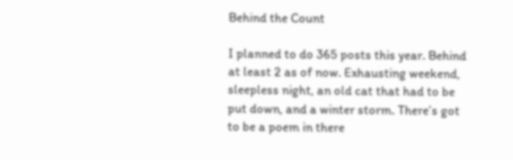Behind the Count

I planned to do 365 posts this year. Behind at least 2 as of now. Exhausting weekend, sleepless night, an old cat that had to be put down, and a winter storm. There’s got to be a poem in there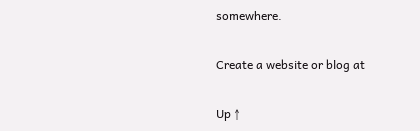somewhere.

Create a website or blog at

Up ↑